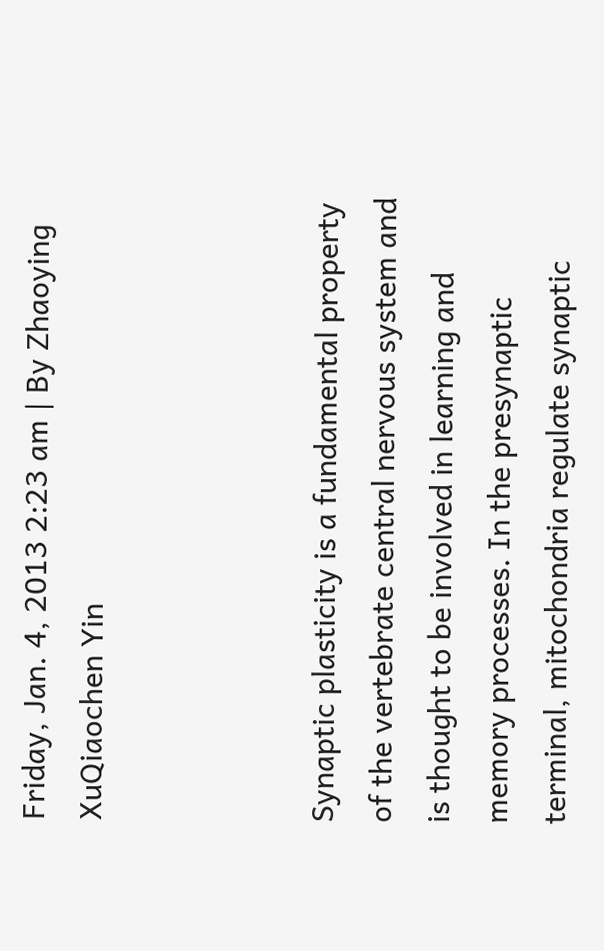Friday, Jan. 4, 2013 2:23 am | By Zhaoying XuQiaochen Yin



Synaptic plasticity is a fundamental property of the vertebrate central nervous system and is thought to be involved in learning and memory processes. In the presynaptic terminal, mitochondria regulate synaptic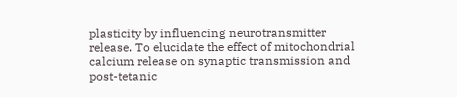plasticity by influencing neurotransmitter release. To elucidate the effect of mitochondrial calcium release on synaptic transmission and post-tetanic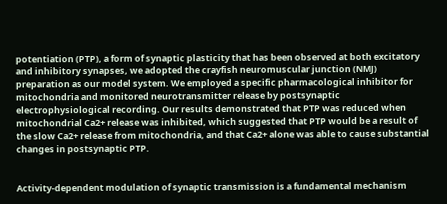potentiation (PTP), a form of synaptic plasticity that has been observed at both excitatory and inhibitory synapses, we adopted the crayfish neuromuscular junction (NMJ) preparation as our model system. We employed a specific pharmacological inhibitor for mitochondria and monitored neurotransmitter release by postsynaptic electrophysiological recording. Our results demonstrated that PTP was reduced when mitochondrial Ca2+ release was inhibited, which suggested that PTP would be a result of the slow Ca2+ release from mitochondria, and that Ca2+ alone was able to cause substantial changes in postsynaptic PTP.


Activity-dependent modulation of synaptic transmission is a fundamental mechanism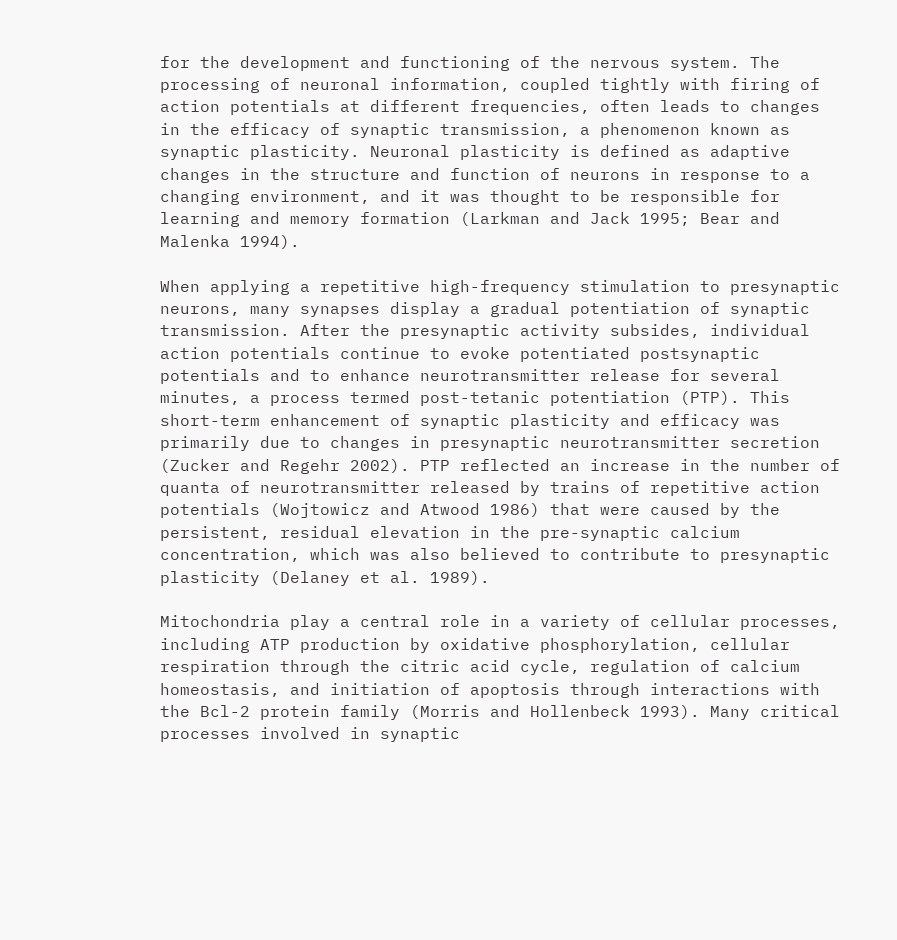for the development and functioning of the nervous system. The processing of neuronal information, coupled tightly with firing of action potentials at different frequencies, often leads to changes in the efficacy of synaptic transmission, a phenomenon known as synaptic plasticity. Neuronal plasticity is defined as adaptive changes in the structure and function of neurons in response to a changing environment, and it was thought to be responsible for learning and memory formation (Larkman and Jack 1995; Bear and Malenka 1994).

When applying a repetitive high-frequency stimulation to presynaptic neurons, many synapses display a gradual potentiation of synaptic transmission. After the presynaptic activity subsides, individual action potentials continue to evoke potentiated postsynaptic potentials and to enhance neurotransmitter release for several minutes, a process termed post-tetanic potentiation (PTP). This short-term enhancement of synaptic plasticity and efficacy was primarily due to changes in presynaptic neurotransmitter secretion (Zucker and Regehr 2002). PTP reflected an increase in the number of quanta of neurotransmitter released by trains of repetitive action potentials (Wojtowicz and Atwood 1986) that were caused by the persistent, residual elevation in the pre-synaptic calcium concentration, which was also believed to contribute to presynaptic plasticity (Delaney et al. 1989).

Mitochondria play a central role in a variety of cellular processes, including ATP production by oxidative phosphorylation, cellular respiration through the citric acid cycle, regulation of calcium homeostasis, and initiation of apoptosis through interactions with the Bcl-2 protein family (Morris and Hollenbeck 1993). Many critical processes involved in synaptic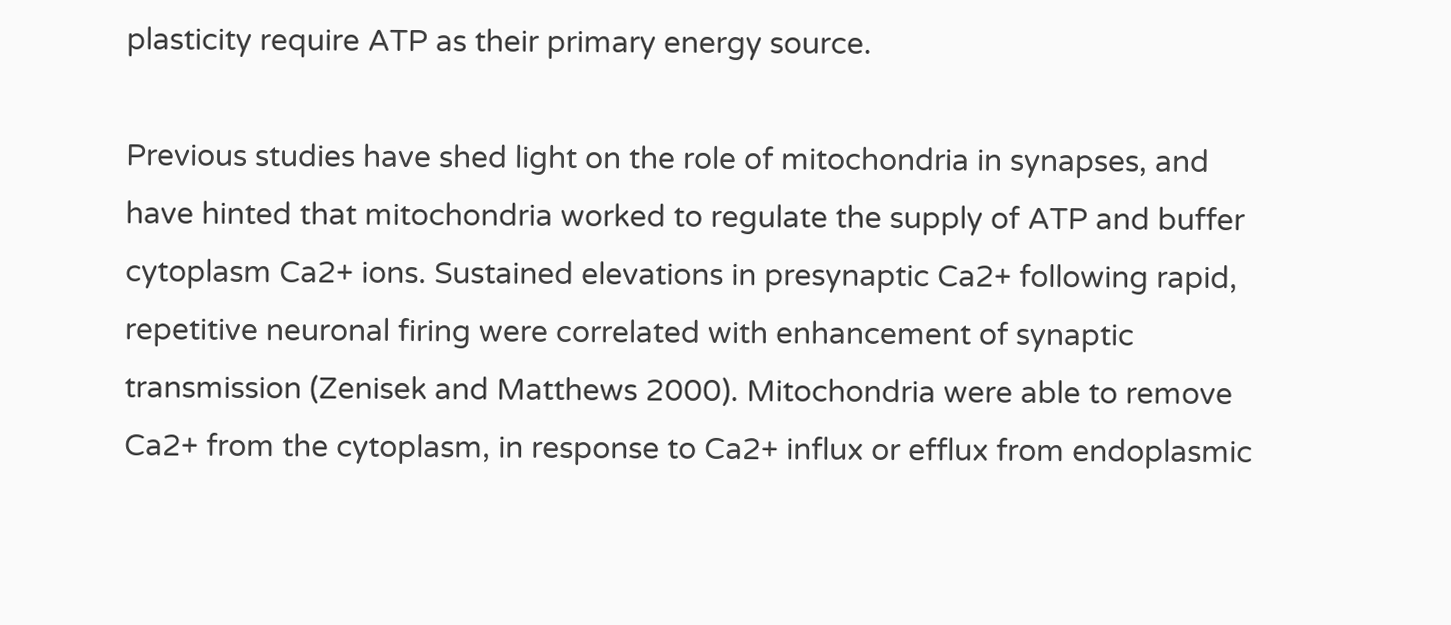plasticity require ATP as their primary energy source.

Previous studies have shed light on the role of mitochondria in synapses, and have hinted that mitochondria worked to regulate the supply of ATP and buffer cytoplasm Ca2+ ions. Sustained elevations in presynaptic Ca2+ following rapid, repetitive neuronal firing were correlated with enhancement of synaptic transmission (Zenisek and Matthews 2000). Mitochondria were able to remove Ca2+ from the cytoplasm, in response to Ca2+ influx or efflux from endoplasmic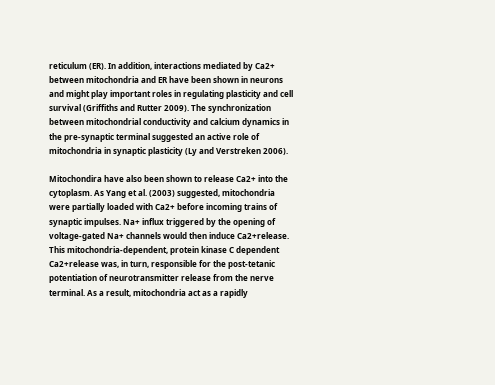reticulum (ER). In addition, interactions mediated by Ca2+ between mitochondria and ER have been shown in neurons and might play important roles in regulating plasticity and cell survival (Griffiths and Rutter 2009). The synchronization between mitochondrial conductivity and calcium dynamics in the pre-synaptic terminal suggested an active role of mitochondria in synaptic plasticity (Ly and Verstreken 2006).

Mitochondira have also been shown to release Ca2+ into the cytoplasm. As Yang et al. (2003) suggested, mitochondria were partially loaded with Ca2+ before incoming trains of synaptic impulses. Na+ influx triggered by the opening of voltage-gated Na+ channels would then induce Ca2+release. This mitochondria-dependent, protein kinase C dependent Ca2+release was, in turn, responsible for the post-tetanic potentiation of neurotransmitter release from the nerve terminal. As a result, mitochondria act as a rapidly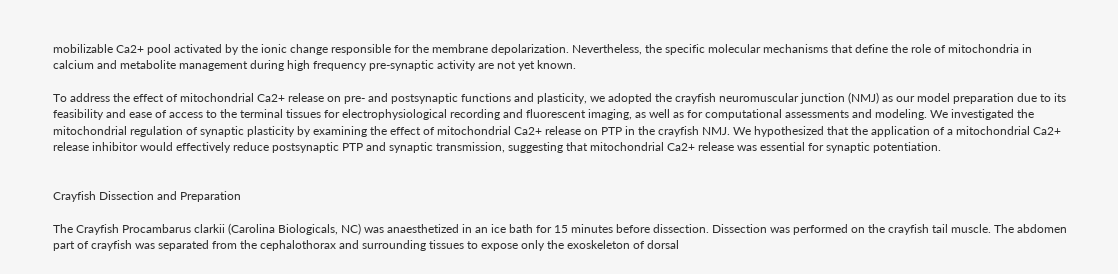mobilizable Ca2+ pool activated by the ionic change responsible for the membrane depolarization. Nevertheless, the specific molecular mechanisms that define the role of mitochondria in calcium and metabolite management during high frequency pre-synaptic activity are not yet known.

To address the effect of mitochondrial Ca2+ release on pre- and postsynaptic functions and plasticity, we adopted the crayfish neuromuscular junction (NMJ) as our model preparation due to its feasibility and ease of access to the terminal tissues for electrophysiological recording and fluorescent imaging, as well as for computational assessments and modeling. We investigated the mitochondrial regulation of synaptic plasticity by examining the effect of mitochondrial Ca2+ release on PTP in the crayfish NMJ. We hypothesized that the application of a mitochondrial Ca2+ release inhibitor would effectively reduce postsynaptic PTP and synaptic transmission, suggesting that mitochondrial Ca2+ release was essential for synaptic potentiation.


Crayfish Dissection and Preparation

The Crayfish Procambarus clarkii (Carolina Biologicals, NC) was anaesthetized in an ice bath for 15 minutes before dissection. Dissection was performed on the crayfish tail muscle. The abdomen part of crayfish was separated from the cephalothorax and surrounding tissues to expose only the exoskeleton of dorsal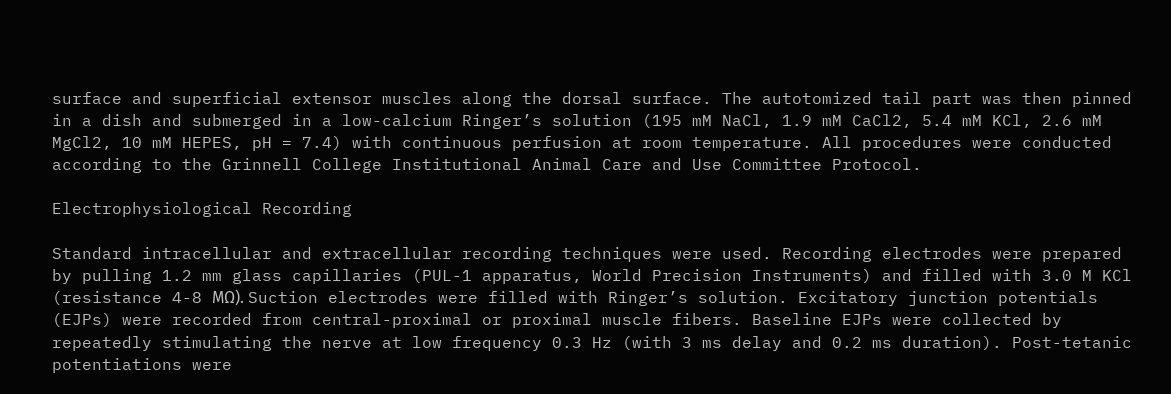surface and superficial extensor muscles along the dorsal surface. The autotomized tail part was then pinned in a dish and submerged in a low-calcium Ringer’s solution (195 mM NaCl, 1.9 mM CaCl2, 5.4 mM KCl, 2.6 mM MgCl2, 10 mM HEPES, pH = 7.4) with continuous perfusion at room temperature. All procedures were conducted according to the Grinnell College Institutional Animal Care and Use Committee Protocol.

Electrophysiological Recording

Standard intracellular and extracellular recording techniques were used. Recording electrodes were prepared by pulling 1.2 mm glass capillaries (PUL-1 apparatus, World Precision Instruments) and filled with 3.0 M KCl (resistance 4-8 MΩ). Suction electrodes were filled with Ringer’s solution. Excitatory junction potentials (EJPs) were recorded from central-proximal or proximal muscle fibers. Baseline EJPs were collected by repeatedly stimulating the nerve at low frequency 0.3 Hz (with 3 ms delay and 0.2 ms duration). Post-tetanic potentiations were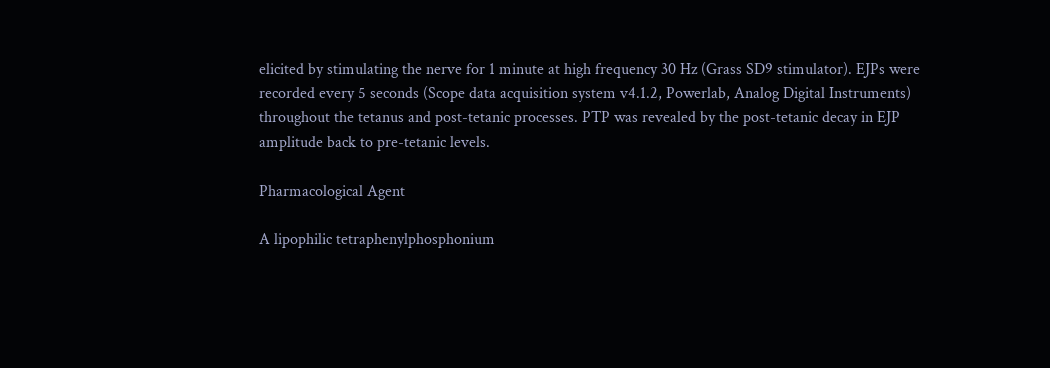elicited by stimulating the nerve for 1 minute at high frequency 30 Hz (Grass SD9 stimulator). EJPs were recorded every 5 seconds (Scope data acquisition system v4.1.2, Powerlab, Analog Digital Instruments) throughout the tetanus and post-tetanic processes. PTP was revealed by the post-tetanic decay in EJP amplitude back to pre-tetanic levels.

Pharmacological Agent

A lipophilic tetraphenylphosphonium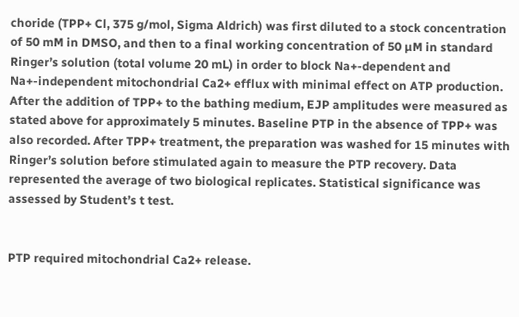choride (TPP+ Cl, 375 g/mol, Sigma Aldrich) was first diluted to a stock concentration of 50 mM in DMSO, and then to a final working concentration of 50 µM in standard Ringer’s solution (total volume 20 mL) in order to block Na+-dependent and Na+-independent mitochondrial Ca2+ efflux with minimal effect on ATP production. After the addition of TPP+ to the bathing medium, EJP amplitudes were measured as stated above for approximately 5 minutes. Baseline PTP in the absence of TPP+ was also recorded. After TPP+ treatment, the preparation was washed for 15 minutes with Ringer’s solution before stimulated again to measure the PTP recovery. Data represented the average of two biological replicates. Statistical significance was assessed by Student’s t test.


PTP required mitochondrial Ca2+ release.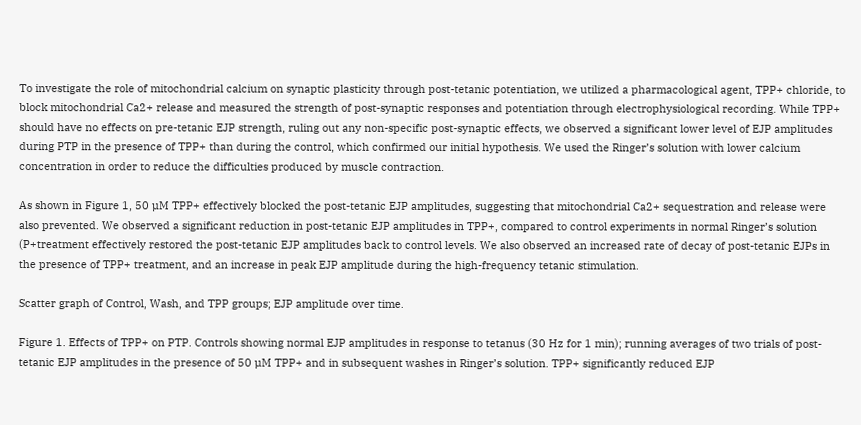To investigate the role of mitochondrial calcium on synaptic plasticity through post-tetanic potentiation, we utilized a pharmacological agent, TPP+ chloride, to block mitochondrial Ca2+ release and measured the strength of post-synaptic responses and potentiation through electrophysiological recording. While TPP+ should have no effects on pre-tetanic EJP strength, ruling out any non-specific post-synaptic effects, we observed a significant lower level of EJP amplitudes during PTP in the presence of TPP+ than during the control, which confirmed our initial hypothesis. We used the Ringer’s solution with lower calcium concentration in order to reduce the difficulties produced by muscle contraction.

As shown in Figure 1, 50 µM TPP+ effectively blocked the post-tetanic EJP amplitudes, suggesting that mitochondrial Ca2+ sequestration and release were also prevented. We observed a significant reduction in post-tetanic EJP amplitudes in TPP+, compared to control experiments in normal Ringer’s solution (P+treatment effectively restored the post-tetanic EJP amplitudes back to control levels. We also observed an increased rate of decay of post-tetanic EJPs in the presence of TPP+ treatment, and an increase in peak EJP amplitude during the high-frequency tetanic stimulation.

Scatter graph of Control, Wash, and TPP groups; EJP amplitude over time.

Figure 1. Effects of TPP+ on PTP. Controls showing normal EJP amplitudes in response to tetanus (30 Hz for 1 min); running averages of two trials of post-tetanic EJP amplitudes in the presence of 50 µM TPP+ and in subsequent washes in Ringer’s solution. TPP+ significantly reduced EJP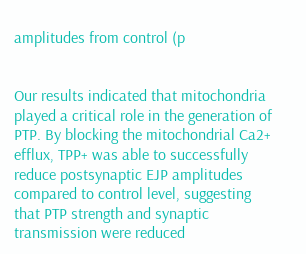amplitudes from control (p


Our results indicated that mitochondria played a critical role in the generation of PTP. By blocking the mitochondrial Ca2+ efflux, TPP+ was able to successfully reduce postsynaptic EJP amplitudes compared to control level, suggesting that PTP strength and synaptic transmission were reduced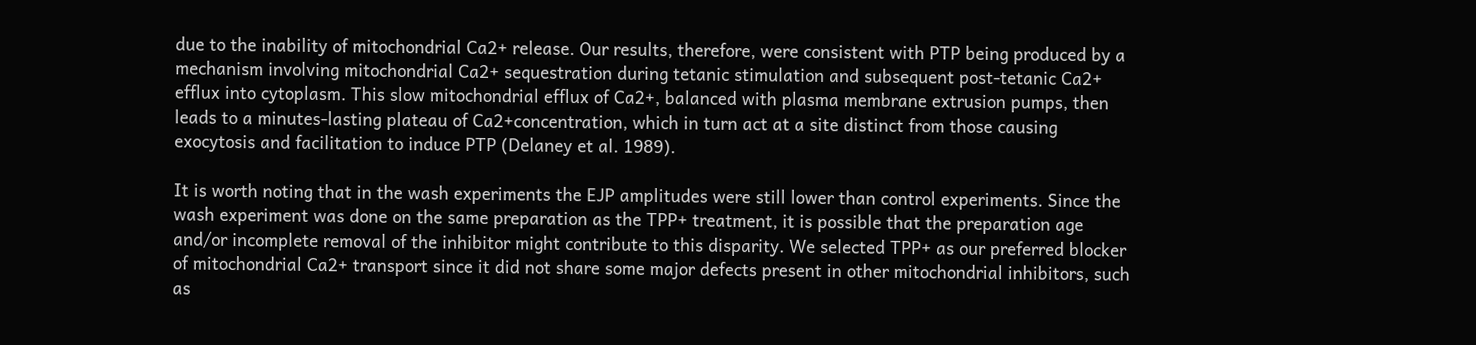due to the inability of mitochondrial Ca2+ release. Our results, therefore, were consistent with PTP being produced by a mechanism involving mitochondrial Ca2+ sequestration during tetanic stimulation and subsequent post-tetanic Ca2+ efflux into cytoplasm. This slow mitochondrial efflux of Ca2+, balanced with plasma membrane extrusion pumps, then leads to a minutes-lasting plateau of Ca2+concentration, which in turn act at a site distinct from those causing exocytosis and facilitation to induce PTP (Delaney et al. 1989).

It is worth noting that in the wash experiments the EJP amplitudes were still lower than control experiments. Since the wash experiment was done on the same preparation as the TPP+ treatment, it is possible that the preparation age and/or incomplete removal of the inhibitor might contribute to this disparity. We selected TPP+ as our preferred blocker of mitochondrial Ca2+ transport since it did not share some major defects present in other mitochondrial inhibitors, such as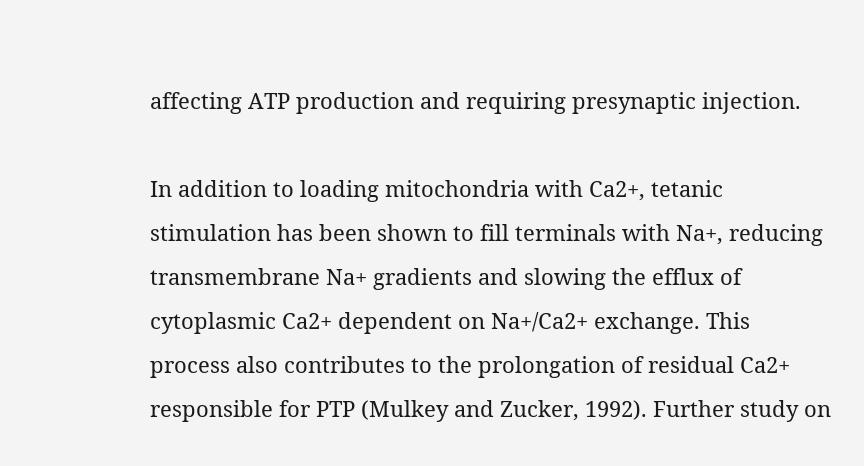affecting ATP production and requiring presynaptic injection.

In addition to loading mitochondria with Ca2+, tetanic stimulation has been shown to fill terminals with Na+, reducing transmembrane Na+ gradients and slowing the efflux of cytoplasmic Ca2+ dependent on Na+/Ca2+ exchange. This process also contributes to the prolongation of residual Ca2+ responsible for PTP (Mulkey and Zucker, 1992). Further study on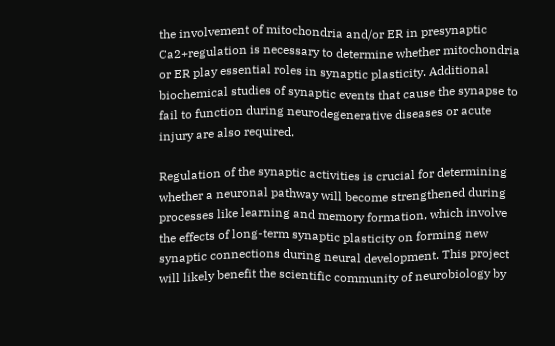the involvement of mitochondria and/or ER in presynaptic Ca2+regulation is necessary to determine whether mitochondria or ER play essential roles in synaptic plasticity. Additional biochemical studies of synaptic events that cause the synapse to fail to function during neurodegenerative diseases or acute injury are also required.

Regulation of the synaptic activities is crucial for determining whether a neuronal pathway will become strengthened during processes like learning and memory formation, which involve the effects of long-term synaptic plasticity on forming new synaptic connections during neural development. This project will likely benefit the scientific community of neurobiology by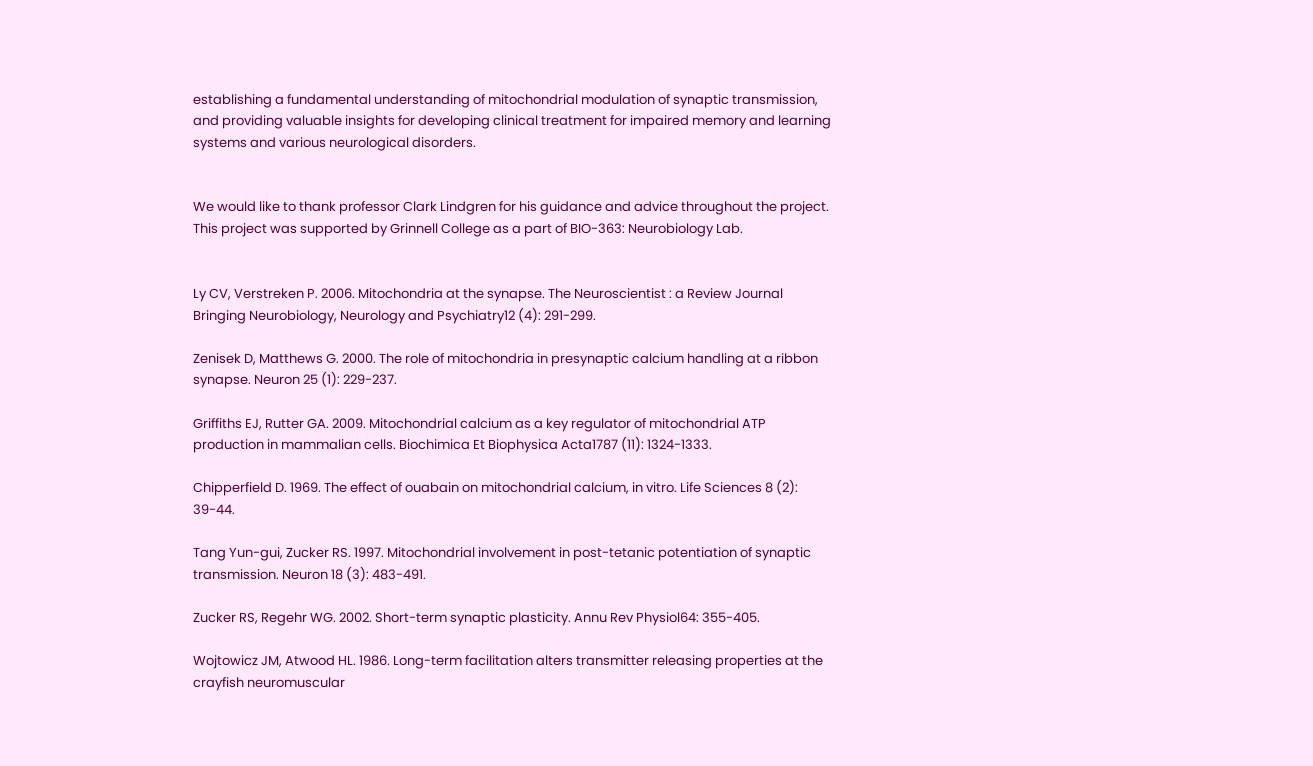establishing a fundamental understanding of mitochondrial modulation of synaptic transmission, and providing valuable insights for developing clinical treatment for impaired memory and learning systems and various neurological disorders.


We would like to thank professor Clark Lindgren for his guidance and advice throughout the project. This project was supported by Grinnell College as a part of BIO-363: Neurobiology Lab.


Ly CV, Verstreken P. 2006. Mitochondria at the synapse. The Neuroscientist : a Review Journal Bringing Neurobiology, Neurology and Psychiatry12 (4): 291-299.

Zenisek D, Matthews G. 2000. The role of mitochondria in presynaptic calcium handling at a ribbon synapse. Neuron 25 (1): 229-237.

Griffiths EJ, Rutter GA. 2009. Mitochondrial calcium as a key regulator of mitochondrial ATP production in mammalian cells. Biochimica Et Biophysica Acta1787 (11): 1324-1333.

Chipperfield D. 1969. The effect of ouabain on mitochondrial calcium, in vitro. Life Sciences 8 (2): 39-44.

Tang Yun-gui, Zucker RS. 1997. Mitochondrial involvement in post-tetanic potentiation of synaptic transmission. Neuron 18 (3): 483-491.

Zucker RS, Regehr WG. 2002. Short-term synaptic plasticity. Annu Rev Physiol64: 355-405.

Wojtowicz JM, Atwood HL. 1986. Long-term facilitation alters transmitter releasing properties at the crayfish neuromuscular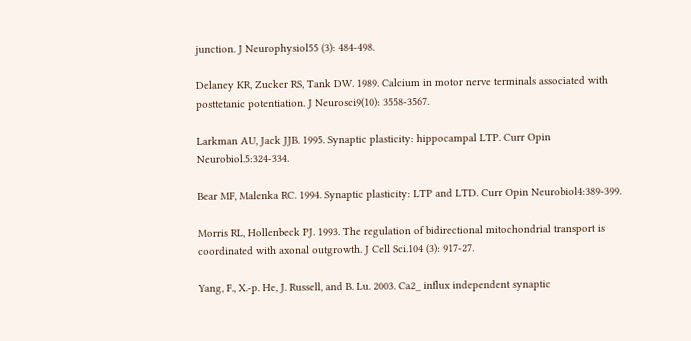junction. J Neurophysiol55 (3): 484-498.

Delaney KR, Zucker RS, Tank DW. 1989. Calcium in motor nerve terminals associated with posttetanic potentiation. J Neurosci9(10): 3558-3567.

Larkman AU, Jack JJB. 1995. Synaptic plasticity: hippocampal LTP. Curr Opin Neurobiol.5:324-334.

Bear MF, Malenka RC. 1994. Synaptic plasticity: LTP and LTD. Curr Opin Neurobiol4:389-399.

Morris RL, Hollenbeck PJ. 1993. The regulation of bidirectional mitochondrial transport is coordinated with axonal outgrowth. J Cell Sci.104 (3): 917-27.

Yang, F., X.-p. He, J. Russell, and B. Lu. 2003. Ca2_ influx independent synaptic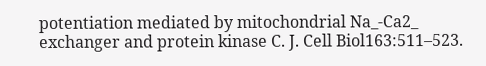potentiation mediated by mitochondrial Na_-Ca2_ exchanger and protein kinase C. J. Cell Biol163:511–523.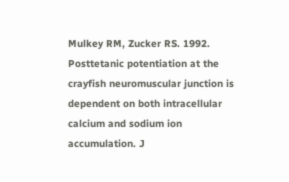Mulkey RM, Zucker RS. 1992. Posttetanic potentiation at the crayfish neuromuscular junction is dependent on both intracellular calcium and sodium ion accumulation. J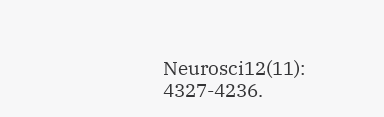Neurosci12(11): 4327-4236.